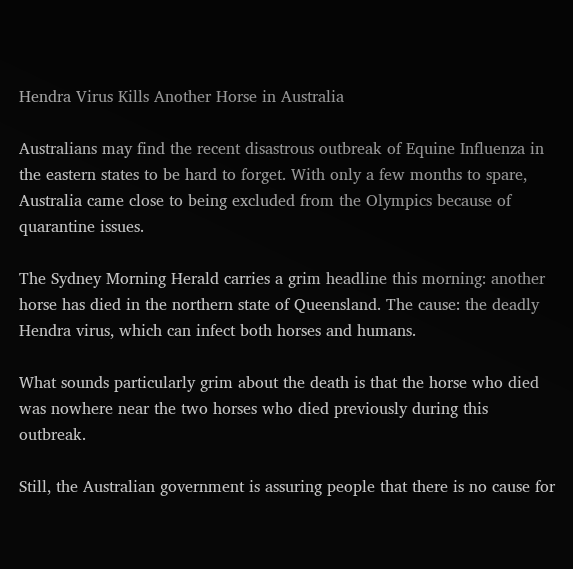Hendra Virus Kills Another Horse in Australia

Australians may find the recent disastrous outbreak of Equine Influenza in the eastern states to be hard to forget. With only a few months to spare, Australia came close to being excluded from the Olympics because of quarantine issues.

The Sydney Morning Herald carries a grim headline this morning: another horse has died in the northern state of Queensland. The cause: the deadly Hendra virus, which can infect both horses and humans.

What sounds particularly grim about the death is that the horse who died was nowhere near the two horses who died previously during this outbreak.

Still, the Australian government is assuring people that there is no cause for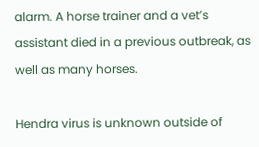alarm. A horse trainer and a vet’s assistant died in a previous outbreak, as well as many horses.

Hendra virus is unknown outside of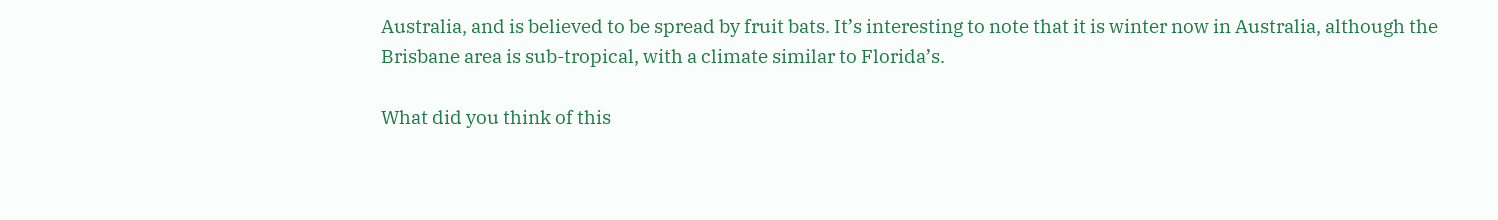Australia, and is believed to be spread by fruit bats. It’s interesting to note that it is winter now in Australia, although the Brisbane area is sub-tropical, with a climate similar to Florida’s.

What did you think of this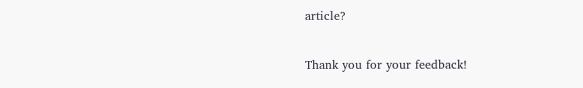article?

Thank you for your feedback!